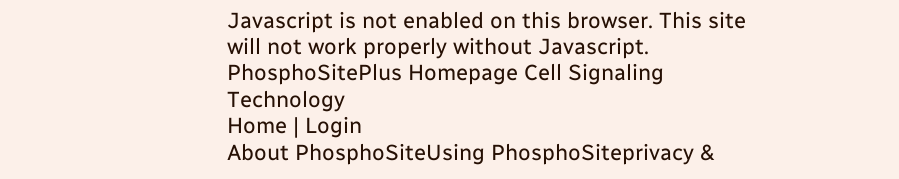Javascript is not enabled on this browser. This site will not work properly without Javascript.
PhosphoSitePlus Homepage Cell Signaling Technology
Home | Login
About PhosphoSiteUsing PhosphoSiteprivacy &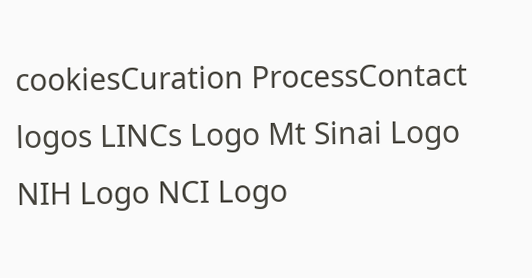cookiesCuration ProcessContact
logos LINCs Logo Mt Sinai Logo NIH Logo NCI Logo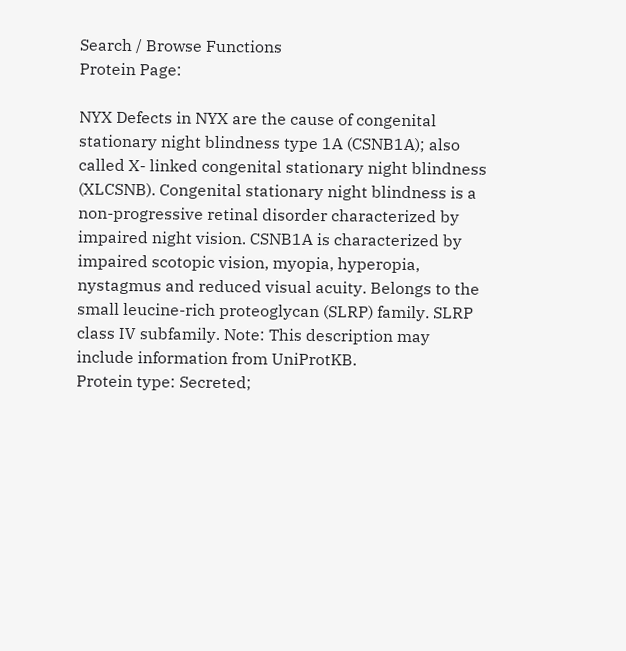Search / Browse Functions
Protein Page:

NYX Defects in NYX are the cause of congenital stationary night blindness type 1A (CSNB1A); also called X- linked congenital stationary night blindness (XLCSNB). Congenital stationary night blindness is a non-progressive retinal disorder characterized by impaired night vision. CSNB1A is characterized by impaired scotopic vision, myopia, hyperopia, nystagmus and reduced visual acuity. Belongs to the small leucine-rich proteoglycan (SLRP) family. SLRP class IV subfamily. Note: This description may include information from UniProtKB.
Protein type: Secreted;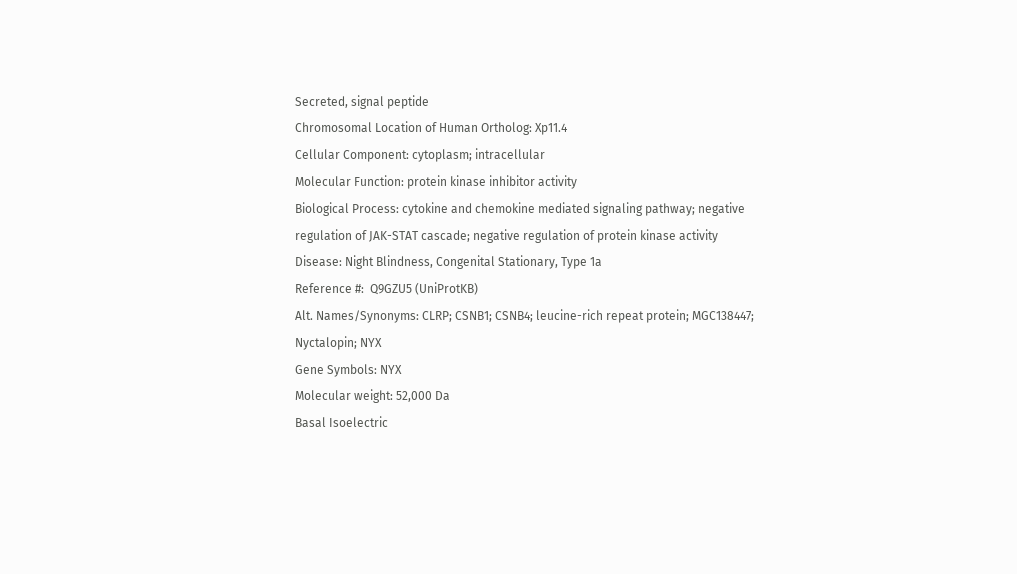Secreted, signal peptide
Chromosomal Location of Human Ortholog: Xp11.4
Cellular Component: cytoplasm; intracellular
Molecular Function: protein kinase inhibitor activity
Biological Process: cytokine and chemokine mediated signaling pathway; negative regulation of JAK-STAT cascade; negative regulation of protein kinase activity
Disease: Night Blindness, Congenital Stationary, Type 1a
Reference #:  Q9GZU5 (UniProtKB)
Alt. Names/Synonyms: CLRP; CSNB1; CSNB4; leucine-rich repeat protein; MGC138447; Nyctalopin; NYX
Gene Symbols: NYX
Molecular weight: 52,000 Da
Basal Isoelectric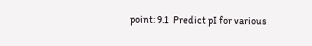point: 9.1  Predict pI for various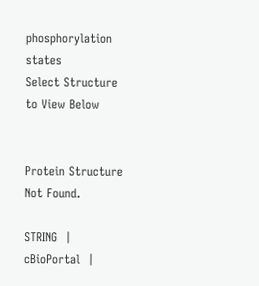phosphorylation states
Select Structure to View Below


Protein Structure Not Found.

STRING  |  cBioPortal  |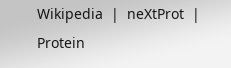Wikipedia  |  neXtProt  |  Protein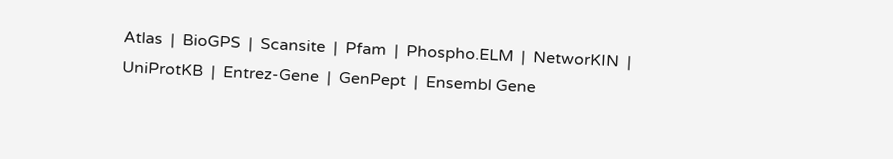Atlas  |  BioGPS  |  Scansite  |  Pfam  |  Phospho.ELM  |  NetworKIN  |  UniProtKB  |  Entrez-Gene  |  GenPept  |  Ensembl Gene